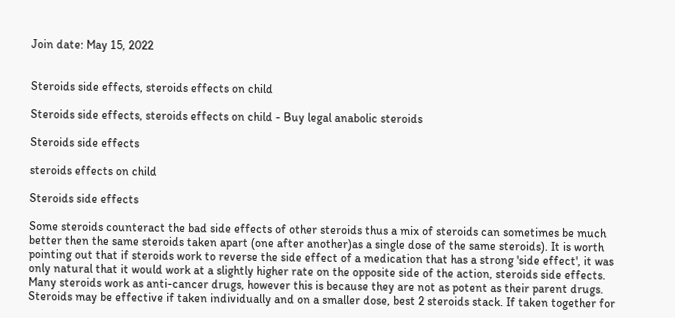Join date: May 15, 2022


Steroids side effects, steroids effects on child

Steroids side effects, steroids effects on child - Buy legal anabolic steroids

Steroids side effects

steroids effects on child

Steroids side effects

Some steroids counteract the bad side effects of other steroids thus a mix of steroids can sometimes be much better then the same steroids taken apart (one after another)as a single dose of the same steroids). It is worth pointing out that if steroids work to reverse the side effect of a medication that has a strong 'side effect', it was only natural that it would work at a slightly higher rate on the opposite side of the action, steroids side effects. Many steroids work as anti-cancer drugs, however this is because they are not as potent as their parent drugs. Steroids may be effective if taken individually and on a smaller dose, best 2 steroids stack. If taken together for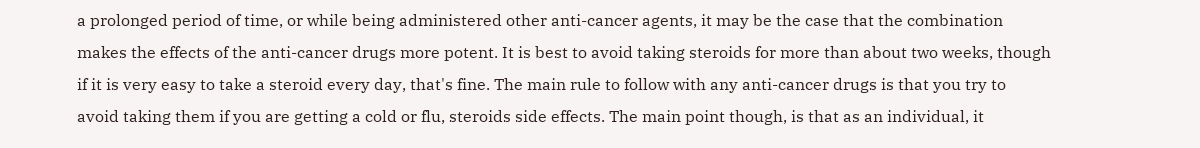a prolonged period of time, or while being administered other anti-cancer agents, it may be the case that the combination makes the effects of the anti-cancer drugs more potent. It is best to avoid taking steroids for more than about two weeks, though if it is very easy to take a steroid every day, that's fine. The main rule to follow with any anti-cancer drugs is that you try to avoid taking them if you are getting a cold or flu, steroids side effects. The main point though, is that as an individual, it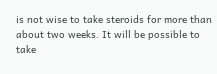is not wise to take steroids for more than about two weeks. It will be possible to take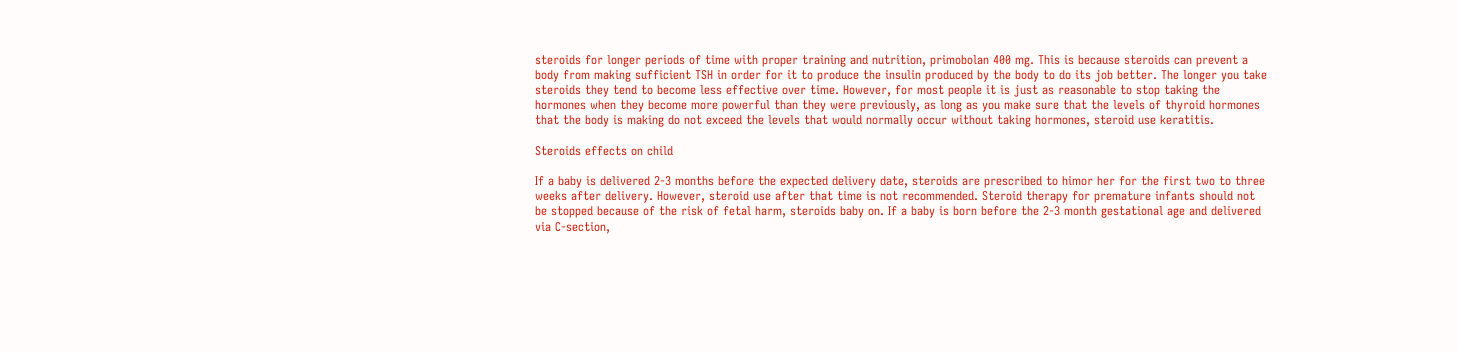steroids for longer periods of time with proper training and nutrition, primobolan 400 mg. This is because steroids can prevent a body from making sufficient TSH in order for it to produce the insulin produced by the body to do its job better. The longer you take steroids they tend to become less effective over time. However, for most people it is just as reasonable to stop taking the hormones when they become more powerful than they were previously, as long as you make sure that the levels of thyroid hormones that the body is making do not exceed the levels that would normally occur without taking hormones, steroid use keratitis.

Steroids effects on child

If a baby is delivered 2-3 months before the expected delivery date, steroids are prescribed to himor her for the first two to three weeks after delivery. However, steroid use after that time is not recommended. Steroid therapy for premature infants should not be stopped because of the risk of fetal harm, steroids baby on. If a baby is born before the 2-3 month gestational age and delivered via C-section,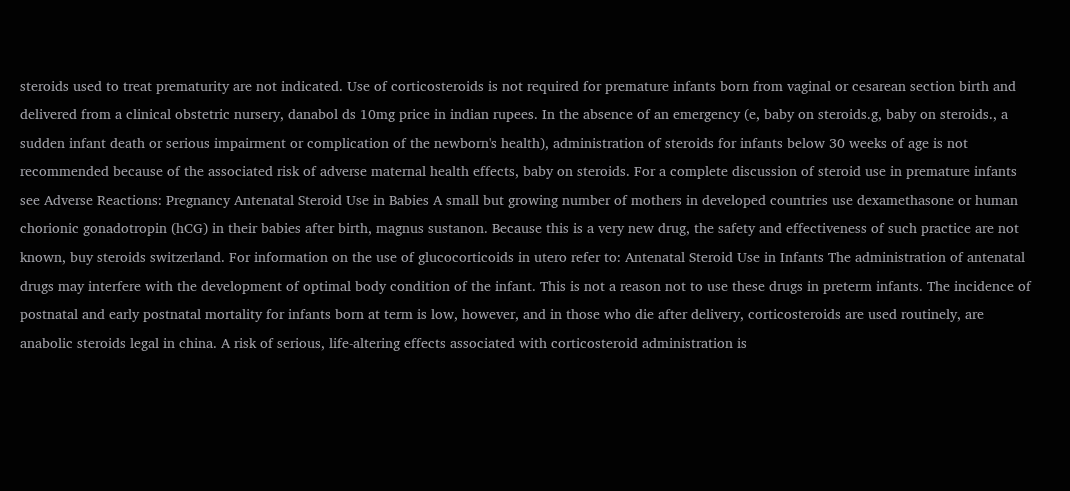steroids used to treat prematurity are not indicated. Use of corticosteroids is not required for premature infants born from vaginal or cesarean section birth and delivered from a clinical obstetric nursery, danabol ds 10mg price in indian rupees. In the absence of an emergency (e, baby on steroids.g, baby on steroids., a sudden infant death or serious impairment or complication of the newborn's health), administration of steroids for infants below 30 weeks of age is not recommended because of the associated risk of adverse maternal health effects, baby on steroids. For a complete discussion of steroid use in premature infants see Adverse Reactions: Pregnancy Antenatal Steroid Use in Babies A small but growing number of mothers in developed countries use dexamethasone or human chorionic gonadotropin (hCG) in their babies after birth, magnus sustanon. Because this is a very new drug, the safety and effectiveness of such practice are not known, buy steroids switzerland. For information on the use of glucocorticoids in utero refer to: Antenatal Steroid Use in Infants The administration of antenatal drugs may interfere with the development of optimal body condition of the infant. This is not a reason not to use these drugs in preterm infants. The incidence of postnatal and early postnatal mortality for infants born at term is low, however, and in those who die after delivery, corticosteroids are used routinely, are anabolic steroids legal in china. A risk of serious, life-altering effects associated with corticosteroid administration is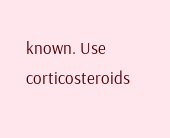known. Use corticosteroids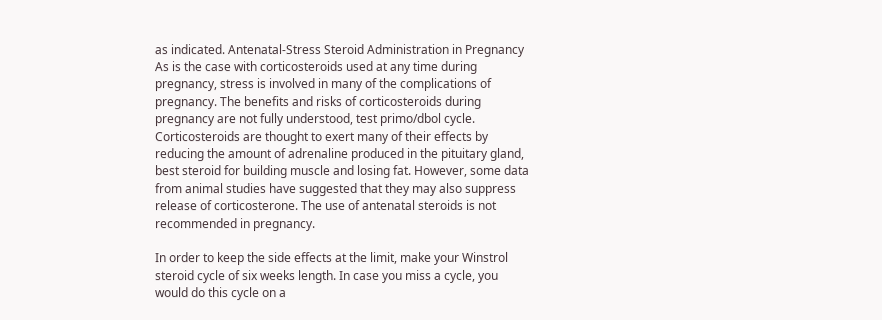as indicated. Antenatal-Stress Steroid Administration in Pregnancy As is the case with corticosteroids used at any time during pregnancy, stress is involved in many of the complications of pregnancy. The benefits and risks of corticosteroids during pregnancy are not fully understood, test primo/dbol cycle. Corticosteroids are thought to exert many of their effects by reducing the amount of adrenaline produced in the pituitary gland, best steroid for building muscle and losing fat. However, some data from animal studies have suggested that they may also suppress release of corticosterone. The use of antenatal steroids is not recommended in pregnancy.

In order to keep the side effects at the limit, make your Winstrol steroid cycle of six weeks length. In case you miss a cycle, you would do this cycle on a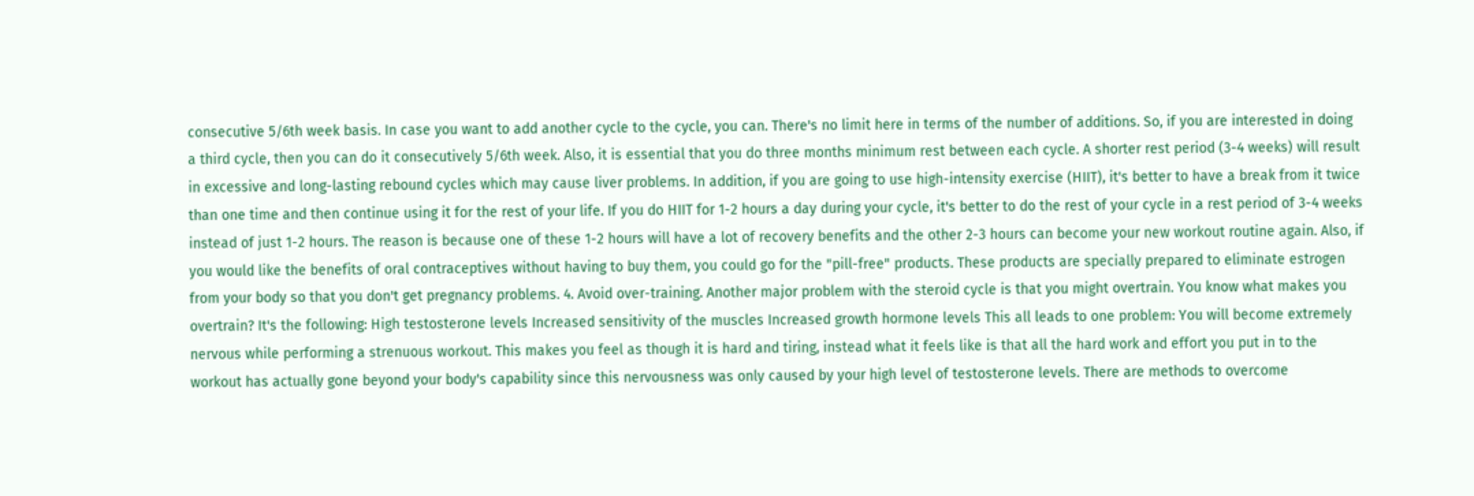consecutive 5/6th week basis. In case you want to add another cycle to the cycle, you can. There's no limit here in terms of the number of additions. So, if you are interested in doing a third cycle, then you can do it consecutively 5/6th week. Also, it is essential that you do three months minimum rest between each cycle. A shorter rest period (3-4 weeks) will result in excessive and long-lasting rebound cycles which may cause liver problems. In addition, if you are going to use high-intensity exercise (HIIT), it's better to have a break from it twice than one time and then continue using it for the rest of your life. If you do HIIT for 1-2 hours a day during your cycle, it's better to do the rest of your cycle in a rest period of 3-4 weeks instead of just 1-2 hours. The reason is because one of these 1-2 hours will have a lot of recovery benefits and the other 2-3 hours can become your new workout routine again. Also, if you would like the benefits of oral contraceptives without having to buy them, you could go for the "pill-free" products. These products are specially prepared to eliminate estrogen from your body so that you don't get pregnancy problems. 4. Avoid over-training. Another major problem with the steroid cycle is that you might overtrain. You know what makes you overtrain? It's the following: High testosterone levels Increased sensitivity of the muscles Increased growth hormone levels This all leads to one problem: You will become extremely nervous while performing a strenuous workout. This makes you feel as though it is hard and tiring, instead what it feels like is that all the hard work and effort you put in to the workout has actually gone beyond your body's capability since this nervousness was only caused by your high level of testosterone levels. There are methods to overcome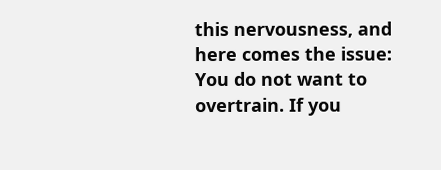this nervousness, and here comes the issue: You do not want to overtrain. If you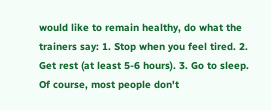would like to remain healthy, do what the trainers say: 1. Stop when you feel tired. 2. Get rest (at least 5-6 hours). 3. Go to sleep. Of course, most people don't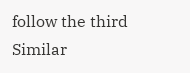follow the third Similar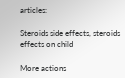articles:

Steroids side effects, steroids effects on child

More actions